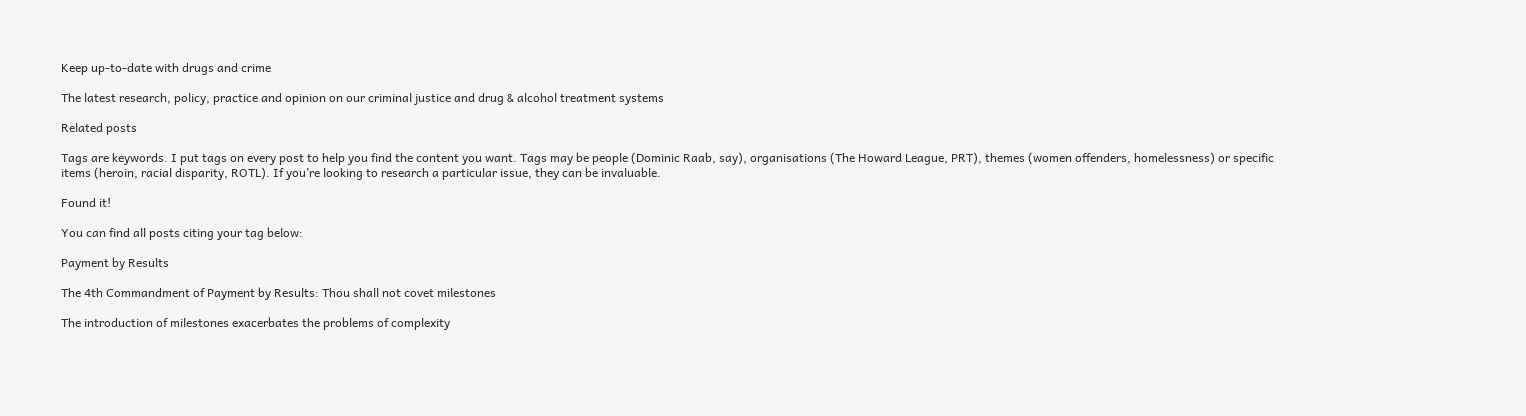Keep up-to-date with drugs and crime

The latest research, policy, practice and opinion on our criminal justice and drug & alcohol treatment systems

Related posts

Tags are keywords. I put tags on every post to help you find the content you want. Tags may be people (Dominic Raab, say), organisations (The Howard League, PRT), themes (women offenders, homelessness) or specific items (heroin, racial disparity, ROTL). If you’re looking to research a particular issue, they can be invaluable.

Found it!

You can find all posts citing your tag below:

Payment by Results

The 4th Commandment of Payment by Results: Thou shall not covet milestones

The introduction of milestones exacerbates the problems of complexity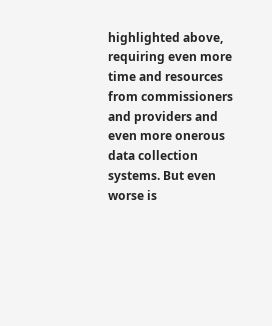highlighted above, requiring even more time and resources from commissioners and providers and even more onerous data collection systems. But even worse is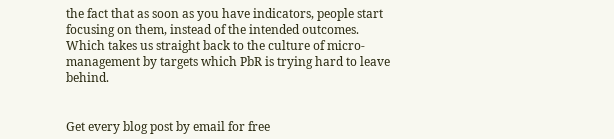the fact that as soon as you have indicators, people start focusing on them, instead of the intended outcomes.
Which takes us straight back to the culture of micro-management by targets which PbR is trying hard to leave behind.


Get every blog post by email for free